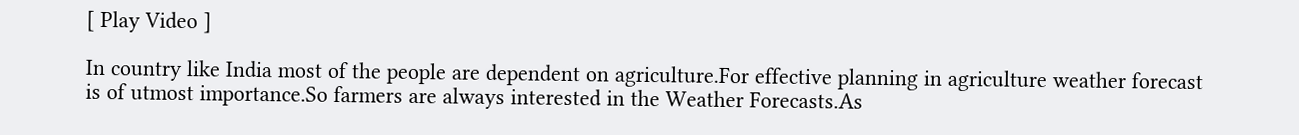[ Play Video ]

In country like India most of the people are dependent on agriculture.For effective planning in agriculture weather forecast is of utmost importance.So farmers are always interested in the Weather Forecasts.As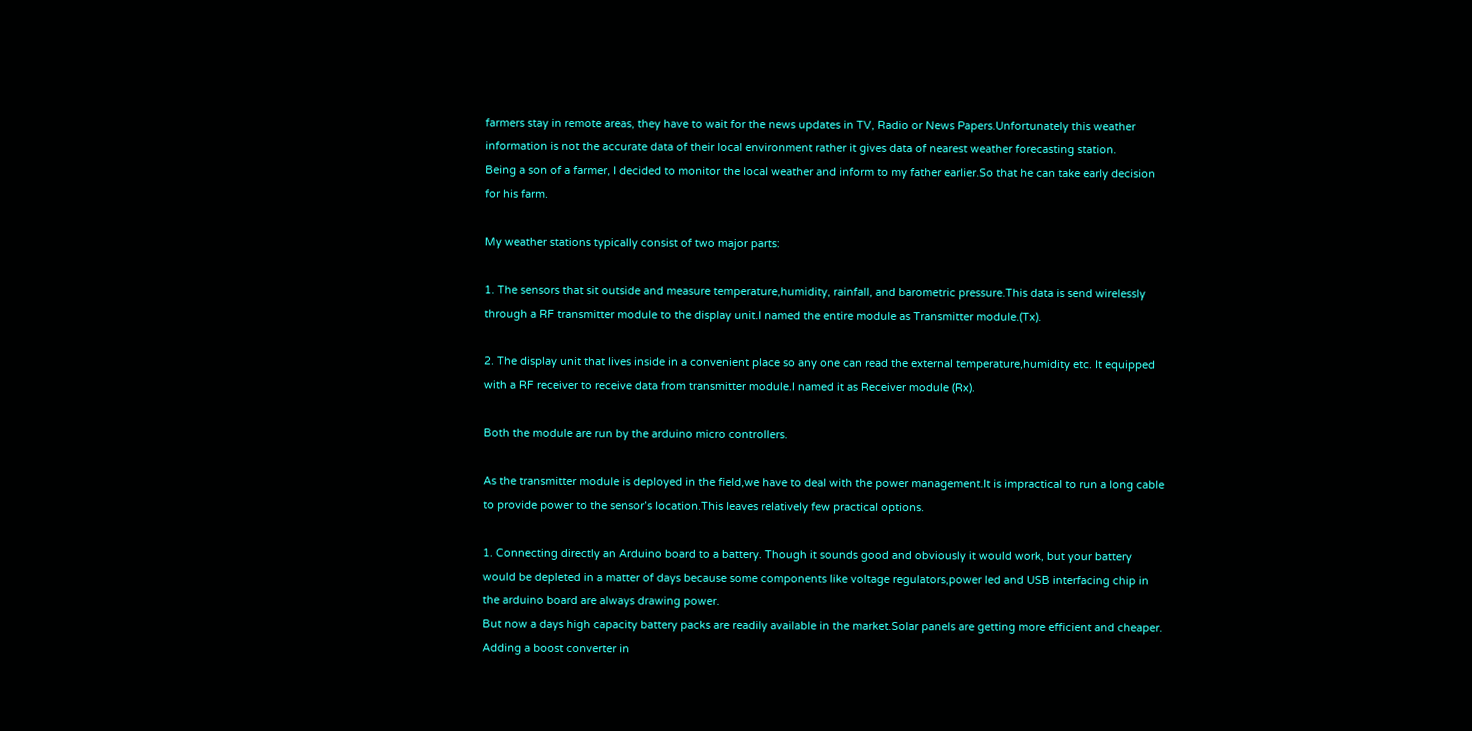farmers stay in remote areas, they have to wait for the news updates in TV, Radio or News Papers.Unfortunately this weather information is not the accurate data of their local environment rather it gives data of nearest weather forecasting station.
Being a son of a farmer, I decided to monitor the local weather and inform to my father earlier.So that he can take early decision for his farm.

My weather stations typically consist of two major parts:

1. The sensors that sit outside and measure temperature,humidity, rainfall, and barometric pressure.This data is send wirelessly through a RF transmitter module to the display unit.I named the entire module as Transmitter module.(Tx).

2. The display unit that lives inside in a convenient place so any one can read the external temperature,humidity etc. It equipped with a RF receiver to receive data from transmitter module.I named it as Receiver module (Rx).

Both the module are run by the arduino micro controllers.

As the transmitter module is deployed in the field,we have to deal with the power management.It is impractical to run a long cable to provide power to the sensor’s location.This leaves relatively few practical options.

1. Connecting directly an Arduino board to a battery. Though it sounds good and obviously it would work, but your battery would be depleted in a matter of days because some components like voltage regulators,power led and USB interfacing chip in the arduino board are always drawing power.
But now a days high capacity battery packs are readily available in the market.Solar panels are getting more efficient and cheaper. Adding a boost converter in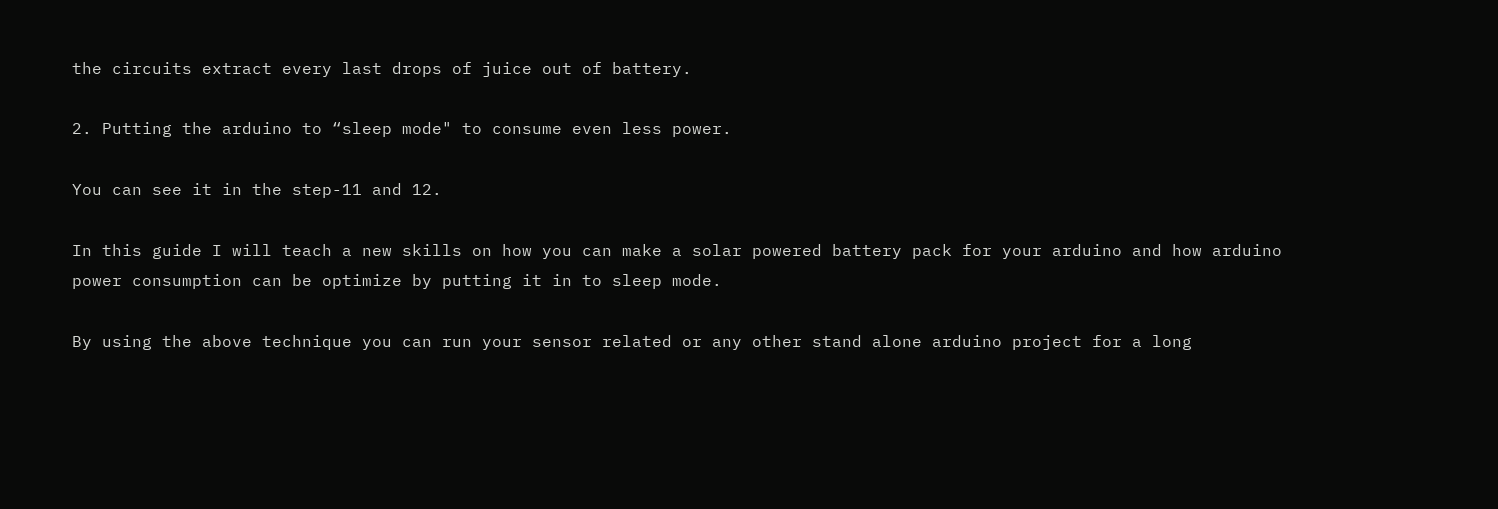the circuits extract every last drops of juice out of battery.

2. Putting the arduino to “sleep mode" to consume even less power.

You can see it in the step-11 and 12.

In this guide I will teach a new skills on how you can make a solar powered battery pack for your arduino and how arduino power consumption can be optimize by putting it in to sleep mode.

By using the above technique you can run your sensor related or any other stand alone arduino project for a long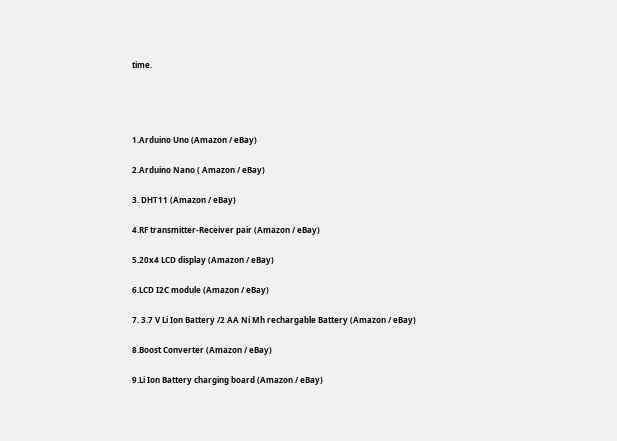time.




1.Arduino Uno (Amazon / eBay)

2.Arduino Nano ( Amazon / eBay)

3. DHT11 (Amazon / eBay)

4.RF transmitter-Receiver pair (Amazon / eBay)

5.20x4 LCD display (Amazon / eBay)

6.LCD I2C module (Amazon / eBay)

7. 3.7 V Li Ion Battery /2 AA Ni Mh rechargable Battery (Amazon / eBay)

8.Boost Converter (Amazon / eBay)

9.Li Ion Battery charging board (Amazon / eBay)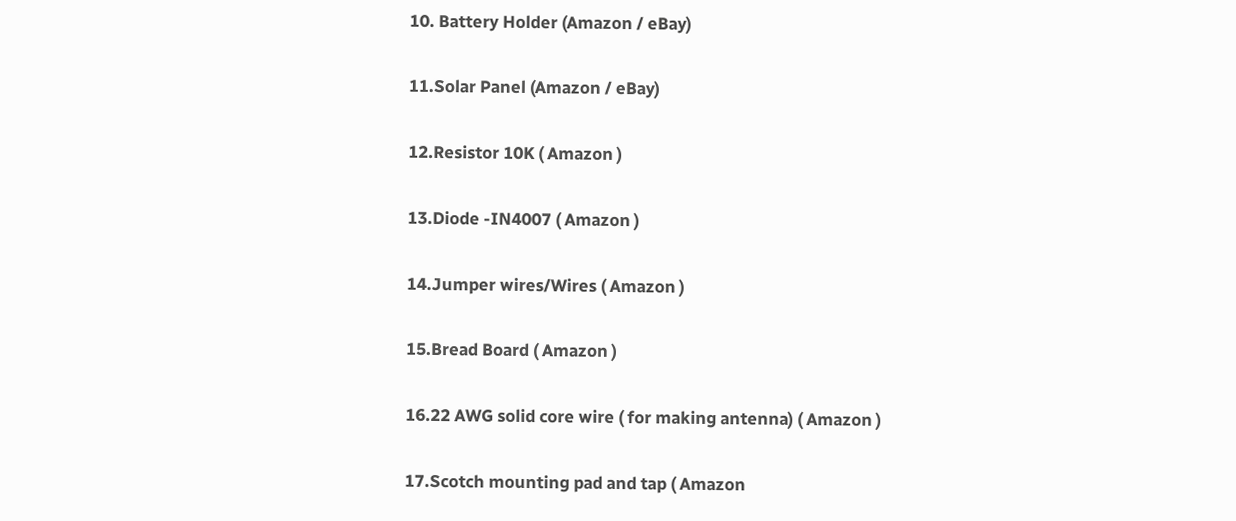10. Battery Holder (Amazon / eBay)

11.Solar Panel (Amazon / eBay)

12.Resistor 10K ( Amazon )

13.Diode -IN4007 ( Amazon )

14.Jumper wires/Wires ( Amazon )

15.Bread Board ( Amazon )

16.22 AWG solid core wire ( for making antenna) ( Amazon )

17.Scotch mounting pad and tap ( Amazon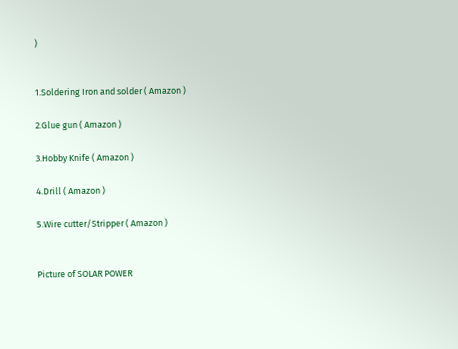)


1.Soldering Iron and solder ( Amazon )

2.Glue gun ( Amazon )

3.Hobby Knife ( Amazon )

4.Drill ( Amazon )

5.Wire cutter/Stripper ( Amazon )


Picture of SOLAR POWER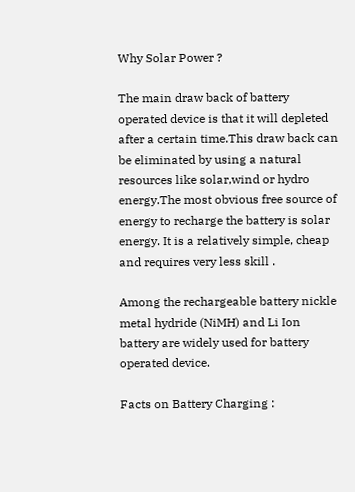Why Solar Power ?

The main draw back of battery operated device is that it will depleted after a certain time.This draw back can be eliminated by using a natural resources like solar,wind or hydro energy.The most obvious free source of energy to recharge the battery is solar energy. It is a relatively simple, cheap and requires very less skill .

Among the rechargeable battery nickle metal hydride (NiMH) and Li Ion battery are widely used for battery operated device.

Facts on Battery Charging :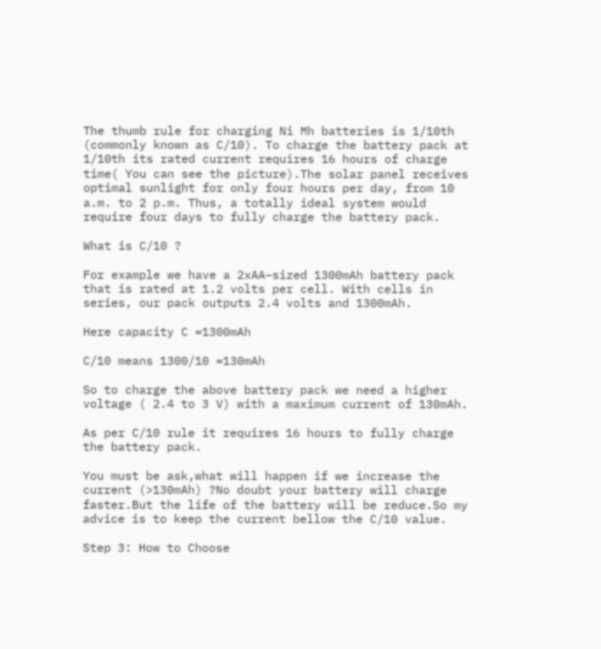The thumb rule for charging Ni Mh batteries is 1/10th (commonly known as C/10). To charge the battery pack at 1/10th its rated current requires 16 hours of charge time( You can see the picture).The solar panel receives optimal sunlight for only four hours per day, from 10 a.m. to 2 p.m. Thus, a totally ideal system would require four days to fully charge the battery pack.

What is C/10 ?

For example we have a 2xAA–sized 1300mAh battery pack that is rated at 1.2 volts per cell. With cells in series, our pack outputs 2.4 volts and 1300mAh.

Here capacity C =1300mAh

C/10 means 1300/10 =130mAh

So to charge the above battery pack we need a higher voltage ( 2.4 to 3 V) with a maximum current of 130mAh.

As per C/10 rule it requires 16 hours to fully charge the battery pack.

You must be ask,what will happen if we increase the current (>130mAh) ?No doubt your battery will charge faster.But the life of the battery will be reduce.So my advice is to keep the current bellow the C/10 value.

Step 3: How to Choose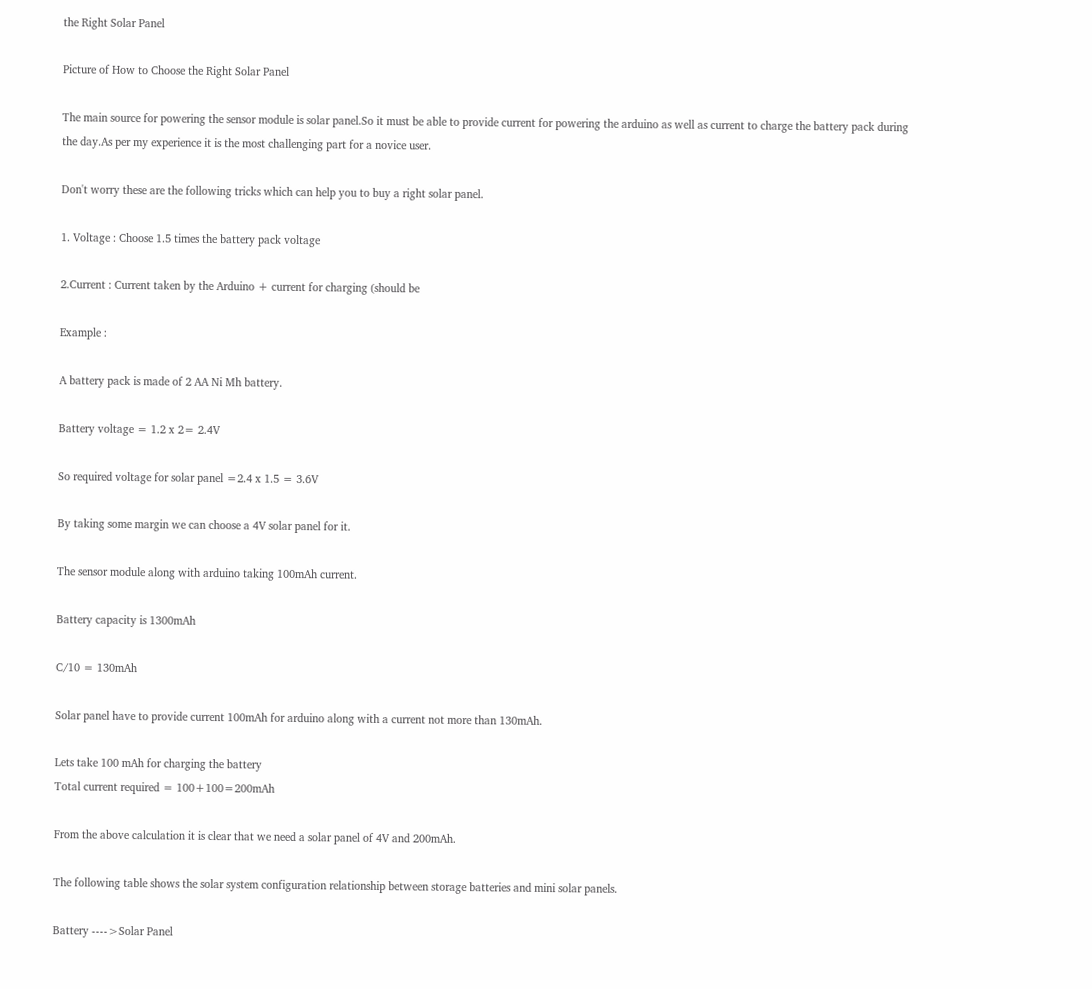the Right Solar Panel

Picture of How to Choose the Right Solar Panel

The main source for powering the sensor module is solar panel.So it must be able to provide current for powering the arduino as well as current to charge the battery pack during the day.As per my experience it is the most challenging part for a novice user.

Don't worry these are the following tricks which can help you to buy a right solar panel.

1. Voltage : Choose 1.5 times the battery pack voltage

2.Current : Current taken by the Arduino + current for charging (should be

Example :

A battery pack is made of 2 AA Ni Mh battery.

Battery voltage = 1.2 x 2= 2.4V

So required voltage for solar panel =2.4 x 1.5 = 3.6V

By taking some margin we can choose a 4V solar panel for it.

The sensor module along with arduino taking 100mAh current.

Battery capacity is 1300mAh

C/10 = 130mAh

Solar panel have to provide current 100mAh for arduino along with a current not more than 130mAh.

Lets take 100 mAh for charging the battery
Total current required = 100+100=200mAh

From the above calculation it is clear that we need a solar panel of 4V and 200mAh.

The following table shows the solar system configuration relationship between storage batteries and mini solar panels.

Battery ---->Solar Panel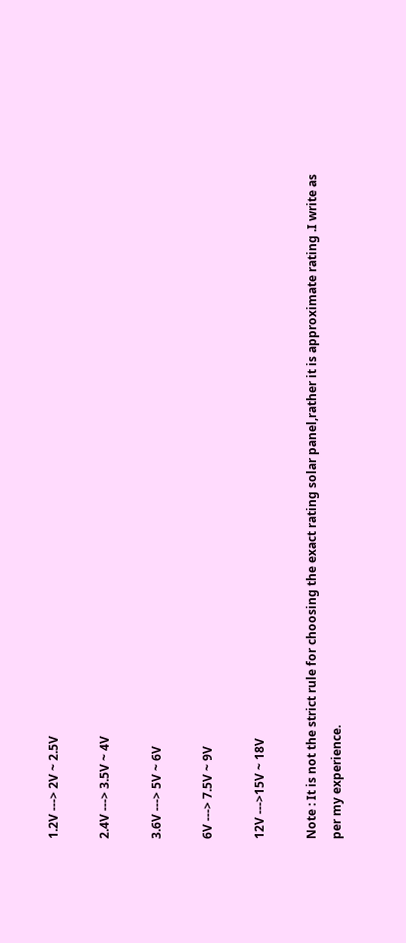1.2V ---> 2V ~ 2.5V

2.4V ---> 3.5V ~ 4V

3.6V ---> 5V ~ 6V

6V ---> 7.5V ~ 9V

12V --->15V ~ 18V

Note : It is not the strict rule for choosing the exact rating solar panel,rather it is approximate rating .I write as per my experience.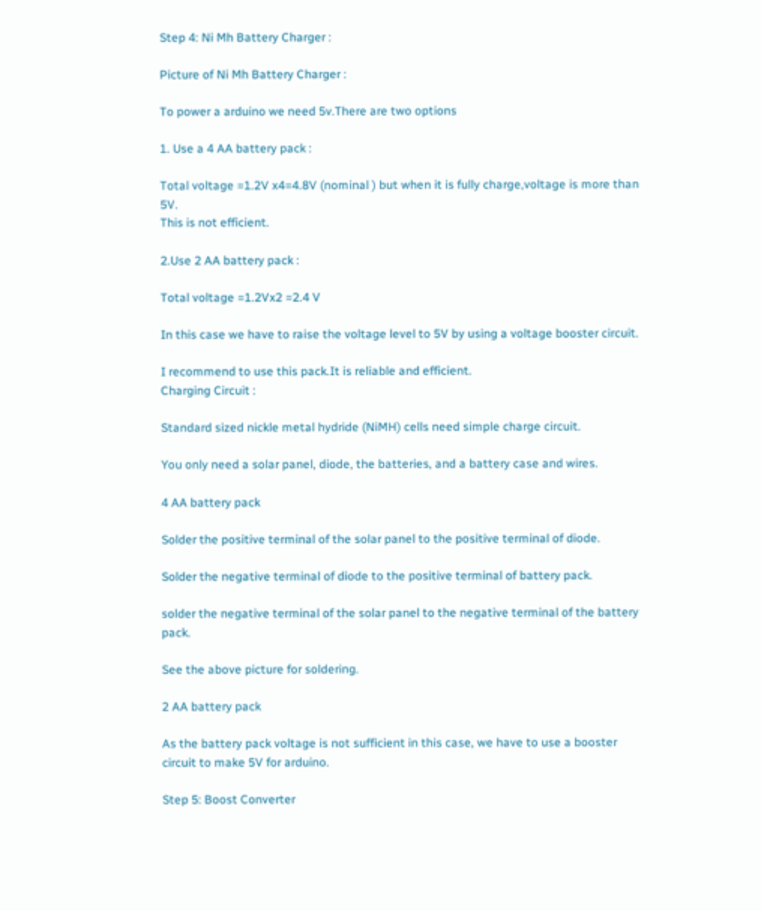Step 4: Ni Mh Battery Charger :

Picture of Ni Mh Battery Charger :

To power a arduino we need 5v.There are two options

1. Use a 4 AA battery pack :

Total voltage =1.2V x4=4.8V (nominal ) but when it is fully charge,voltage is more than 5V.
This is not efficient.

2.Use 2 AA battery pack :

Total voltage =1.2Vx2 =2.4 V

In this case we have to raise the voltage level to 5V by using a voltage booster circuit.

I recommend to use this pack.It is reliable and efficient.
Charging Circuit :

Standard sized nickle metal hydride (NiMH) cells need simple charge circuit.

You only need a solar panel, diode, the batteries, and a battery case and wires.

4 AA battery pack

Solder the positive terminal of the solar panel to the positive terminal of diode.

Solder the negative terminal of diode to the positive terminal of battery pack.

solder the negative terminal of the solar panel to the negative terminal of the battery pack.

See the above picture for soldering.

2 AA battery pack

As the battery pack voltage is not sufficient in this case, we have to use a booster circuit to make 5V for arduino.

Step 5: Boost Converter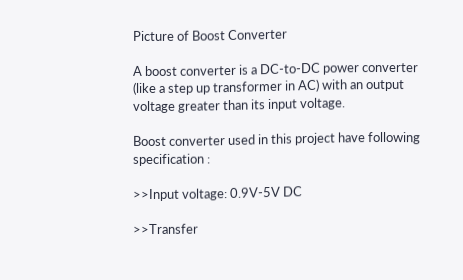Picture of Boost Converter

A boost converter is a DC-to-DC power converter (like a step up transformer in AC) with an output voltage greater than its input voltage.

Boost converter used in this project have following specification :

>>Input voltage: 0.9V-5V DC

>>Transfer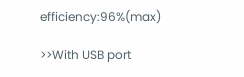efficiency:96%(max)

>>With USB port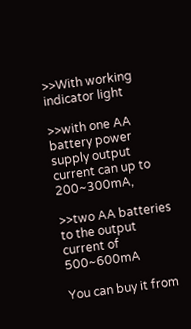>>With working indicator light

>>with one AA battery power supply output current can up to 200~300mA,

>>two AA batteries to the output current of 500~600mA

You can buy it from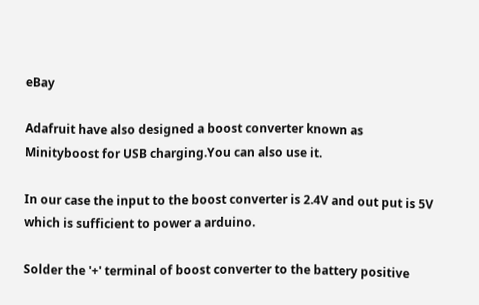eBay

Adafruit have also designed a boost converter known as Minityboost for USB charging.You can also use it.

In our case the input to the boost converter is 2.4V and out put is 5V which is sufficient to power a arduino.

Solder the '+' terminal of boost converter to the battery positive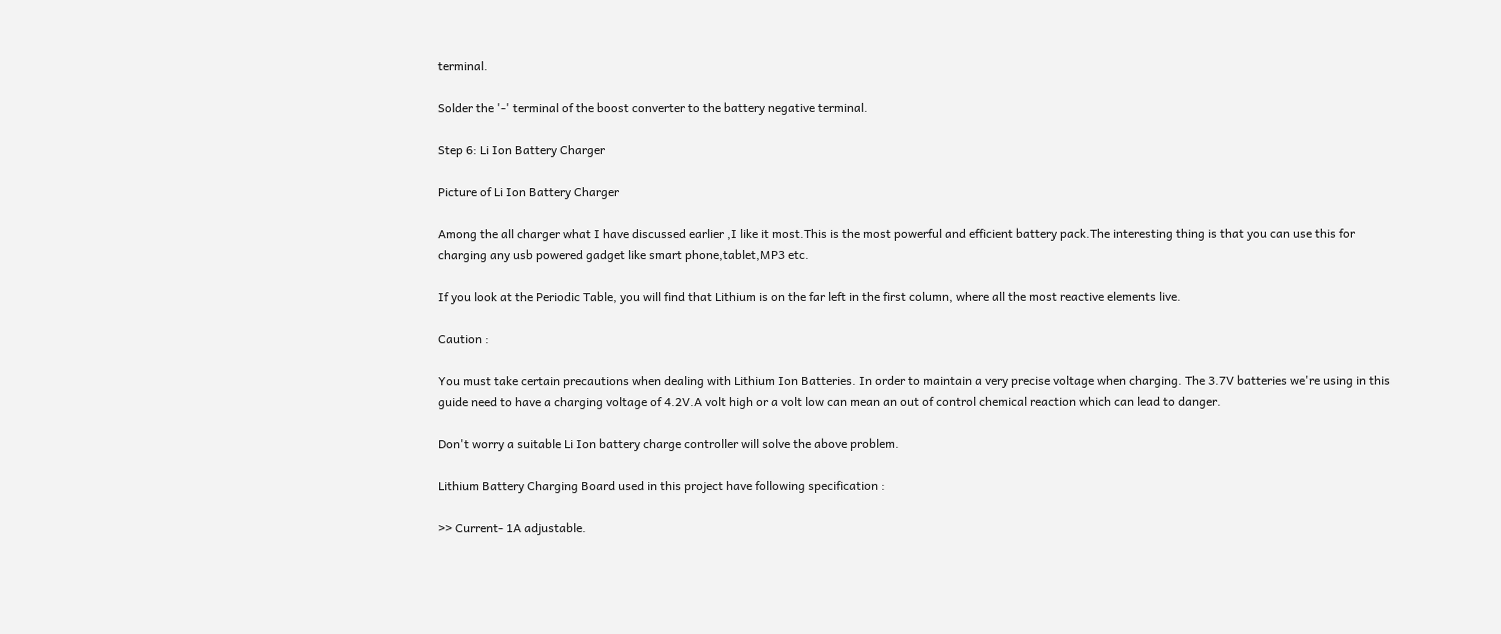terminal.

Solder the '-' terminal of the boost converter to the battery negative terminal.

Step 6: Li Ion Battery Charger

Picture of Li Ion Battery Charger

Among the all charger what I have discussed earlier ,I like it most.This is the most powerful and efficient battery pack.The interesting thing is that you can use this for charging any usb powered gadget like smart phone,tablet,MP3 etc.

If you look at the Periodic Table, you will find that Lithium is on the far left in the first column, where all the most reactive elements live.

Caution :

You must take certain precautions when dealing with Lithium Ion Batteries. In order to maintain a very precise voltage when charging. The 3.7V batteries we're using in this guide need to have a charging voltage of 4.2V.A volt high or a volt low can mean an out of control chemical reaction which can lead to danger.

Don't worry a suitable Li Ion battery charge controller will solve the above problem.

Lithium Battery Charging Board used in this project have following specification :

>> Current- 1A adjustable.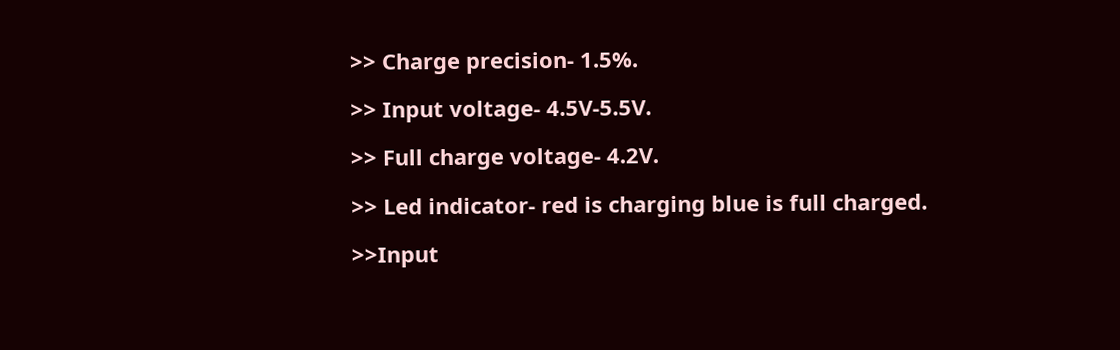>> Charge precision- 1.5%.

>> Input voltage- 4.5V-5.5V.

>> Full charge voltage- 4.2V.

>> Led indicator- red is charging blue is full charged.

>>Input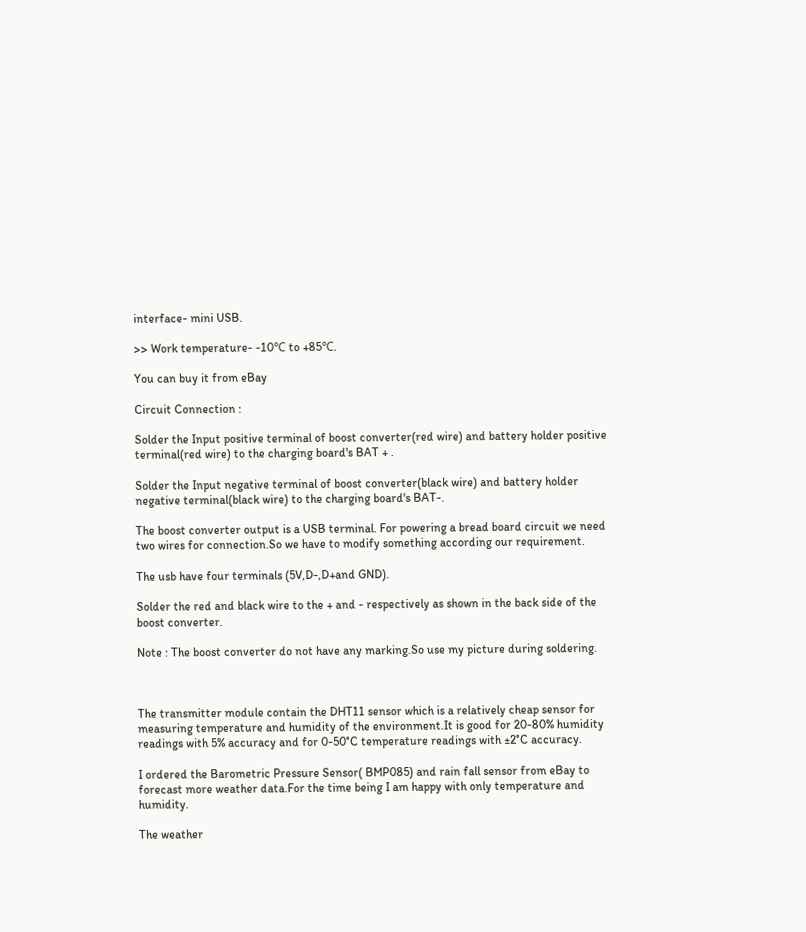interface- mini USB.

>> Work temperature- -10℃ to +85℃.

You can buy it from eBay

Circuit Connection :

Solder the Input positive terminal of boost converter(red wire) and battery holder positive terminal(red wire) to the charging board's BAT + .

Solder the Input negative terminal of boost converter(black wire) and battery holder negative terminal(black wire) to the charging board's BAT-.

The boost converter output is a USB terminal. For powering a bread board circuit we need two wires for connection.So we have to modify something according our requirement.

The usb have four terminals (5V,D-,D+and GND).

Solder the red and black wire to the + and - respectively as shown in the back side of the boost converter.

Note : The boost converter do not have any marking.So use my picture during soldering.



The transmitter module contain the DHT11 sensor which is a relatively cheap sensor for measuring temperature and humidity of the environment.It is good for 20-80% humidity readings with 5% accuracy and for 0-50°C temperature readings with ±2°C accuracy.

I ordered the Barometric Pressure Sensor( BMP085) and rain fall sensor from eBay to forecast more weather data.For the time being I am happy with only temperature and humidity.

The weather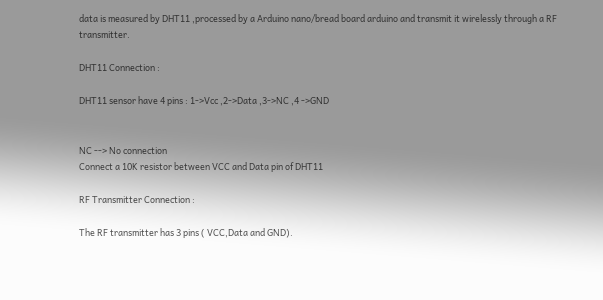data is measured by DHT11 ,processed by a Arduino nano/bread board arduino and transmit it wirelessly through a RF transmitter.

DHT11 Connection :

DHT11 sensor have 4 pins : 1->Vcc ,2->Data ,3->NC ,4 ->GND


NC --> No connection
Connect a 10K resistor between VCC and Data pin of DHT11

RF Transmitter Connection :

The RF transmitter has 3 pins ( VCC,Data and GND).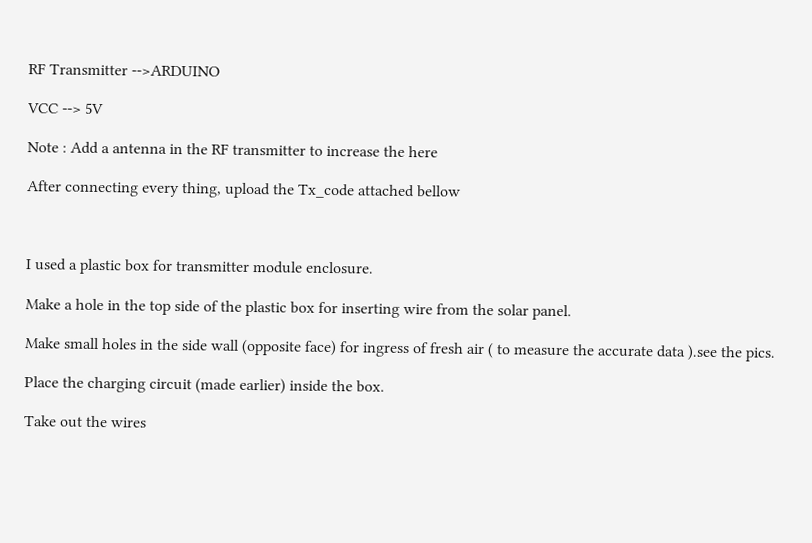RF Transmitter -->ARDUINO

VCC --> 5V

Note : Add a antenna in the RF transmitter to increase the here

After connecting every thing, upload the Tx_code attached bellow



I used a plastic box for transmitter module enclosure.

Make a hole in the top side of the plastic box for inserting wire from the solar panel.

Make small holes in the side wall (opposite face) for ingress of fresh air ( to measure the accurate data ).see the pics.

Place the charging circuit (made earlier) inside the box.

Take out the wires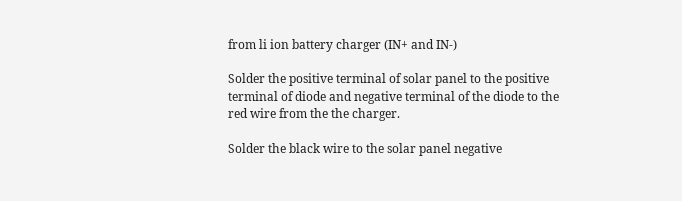from li ion battery charger (IN+ and IN-)

Solder the positive terminal of solar panel to the positive terminal of diode and negative terminal of the diode to the red wire from the the charger.

Solder the black wire to the solar panel negative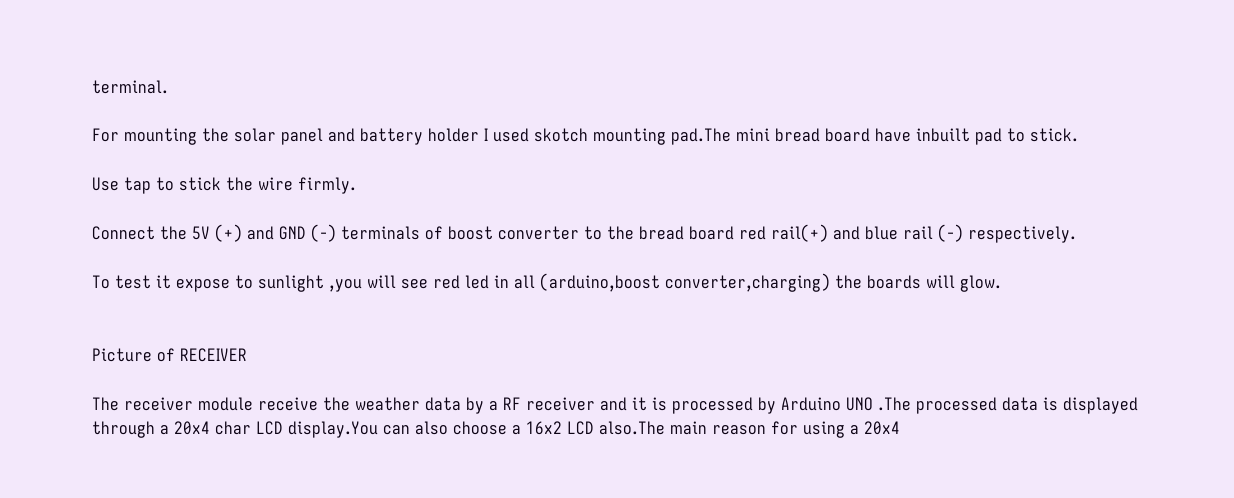terminal.

For mounting the solar panel and battery holder I used skotch mounting pad.The mini bread board have inbuilt pad to stick.

Use tap to stick the wire firmly.

Connect the 5V (+) and GND (-) terminals of boost converter to the bread board red rail(+) and blue rail (-) respectively.

To test it expose to sunlight ,you will see red led in all (arduino,boost converter,charging) the boards will glow.


Picture of RECEIVER

The receiver module receive the weather data by a RF receiver and it is processed by Arduino UNO .The processed data is displayed through a 20x4 char LCD display.You can also choose a 16x2 LCD also.The main reason for using a 20x4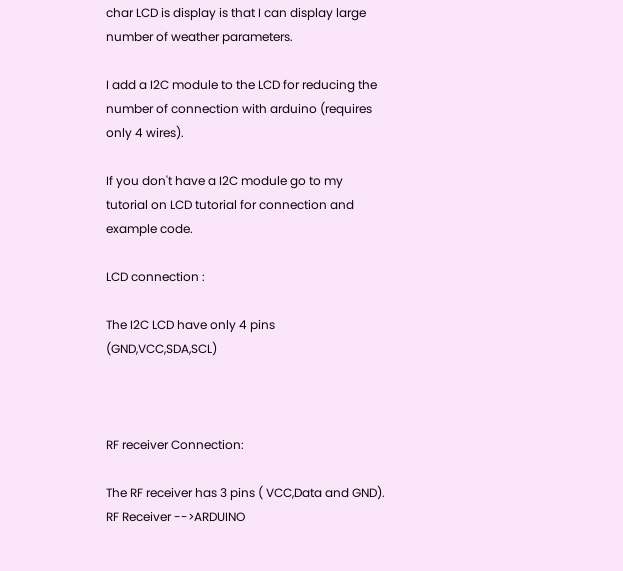char LCD is display is that I can display large number of weather parameters.

I add a I2C module to the LCD for reducing the number of connection with arduino (requires only 4 wires).

If you don't have a I2C module go to my tutorial on LCD tutorial for connection and example code.

LCD connection :

The I2C LCD have only 4 pins (GND,VCC,SDA,SCL)



RF receiver Connection:

The RF receiver has 3 pins ( VCC,Data and GND).
RF Receiver -->ARDUINO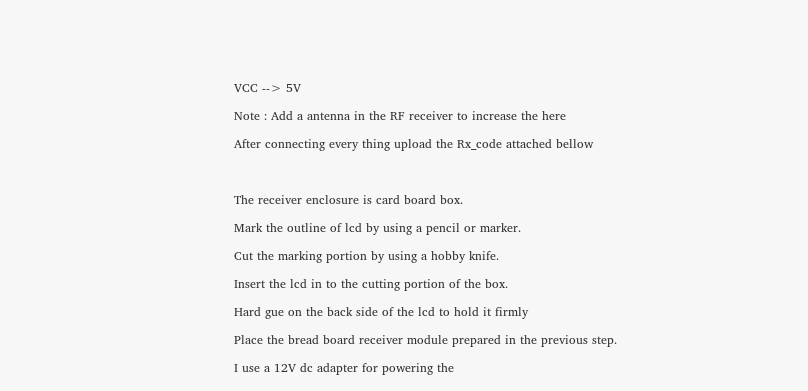VCC --> 5V

Note : Add a antenna in the RF receiver to increase the here

After connecting every thing upload the Rx_code attached bellow



The receiver enclosure is card board box.

Mark the outline of lcd by using a pencil or marker.

Cut the marking portion by using a hobby knife.

Insert the lcd in to the cutting portion of the box.

Hard gue on the back side of the lcd to hold it firmly

Place the bread board receiver module prepared in the previous step.

I use a 12V dc adapter for powering the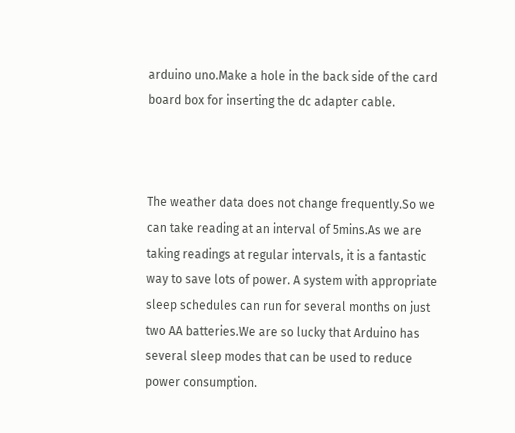arduino uno.Make a hole in the back side of the card board box for inserting the dc adapter cable.



The weather data does not change frequently.So we can take reading at an interval of 5mins.As we are taking readings at regular intervals, it is a fantastic way to save lots of power. A system with appropriate sleep schedules can run for several months on just two AA batteries.We are so lucky that Arduino has several sleep modes that can be used to reduce power consumption.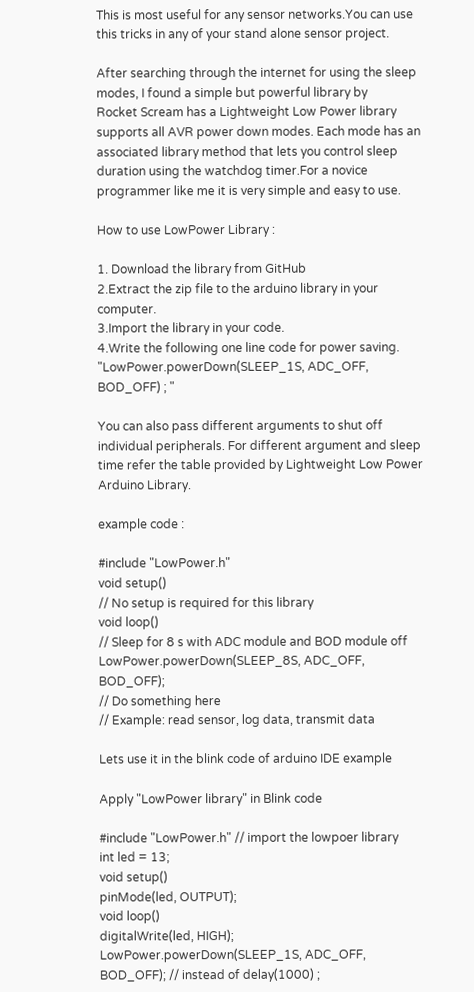This is most useful for any sensor networks.You can use this tricks in any of your stand alone sensor project.

After searching through the internet for using the sleep modes, I found a simple but powerful library by
Rocket Scream has a Lightweight Low Power library supports all AVR power down modes. Each mode has an associated library method that lets you control sleep duration using the watchdog timer.For a novice programmer like me it is very simple and easy to use.

How to use LowPower Library :

1. Download the library from GitHub
2.Extract the zip file to the arduino library in your computer.
3.Import the library in your code.
4.Write the following one line code for power saving.
"LowPower.powerDown(SLEEP_1S, ADC_OFF, BOD_OFF) ; "

You can also pass different arguments to shut off individual peripherals. For different argument and sleep time refer the table provided by Lightweight Low Power Arduino Library.

example code :

#include "LowPower.h"
void setup()
// No setup is required for this library
void loop()
// Sleep for 8 s with ADC module and BOD module off
LowPower.powerDown(SLEEP_8S, ADC_OFF, BOD_OFF);
// Do something here
// Example: read sensor, log data, transmit data

Lets use it in the blink code of arduino IDE example

Apply "LowPower library" in Blink code

#include "LowPower.h" // import the lowpoer library
int led = 13;
void setup()
pinMode(led, OUTPUT);
void loop()
digitalWrite(led, HIGH);
LowPower.powerDown(SLEEP_1S, ADC_OFF, BOD_OFF); // instead of delay(1000) ;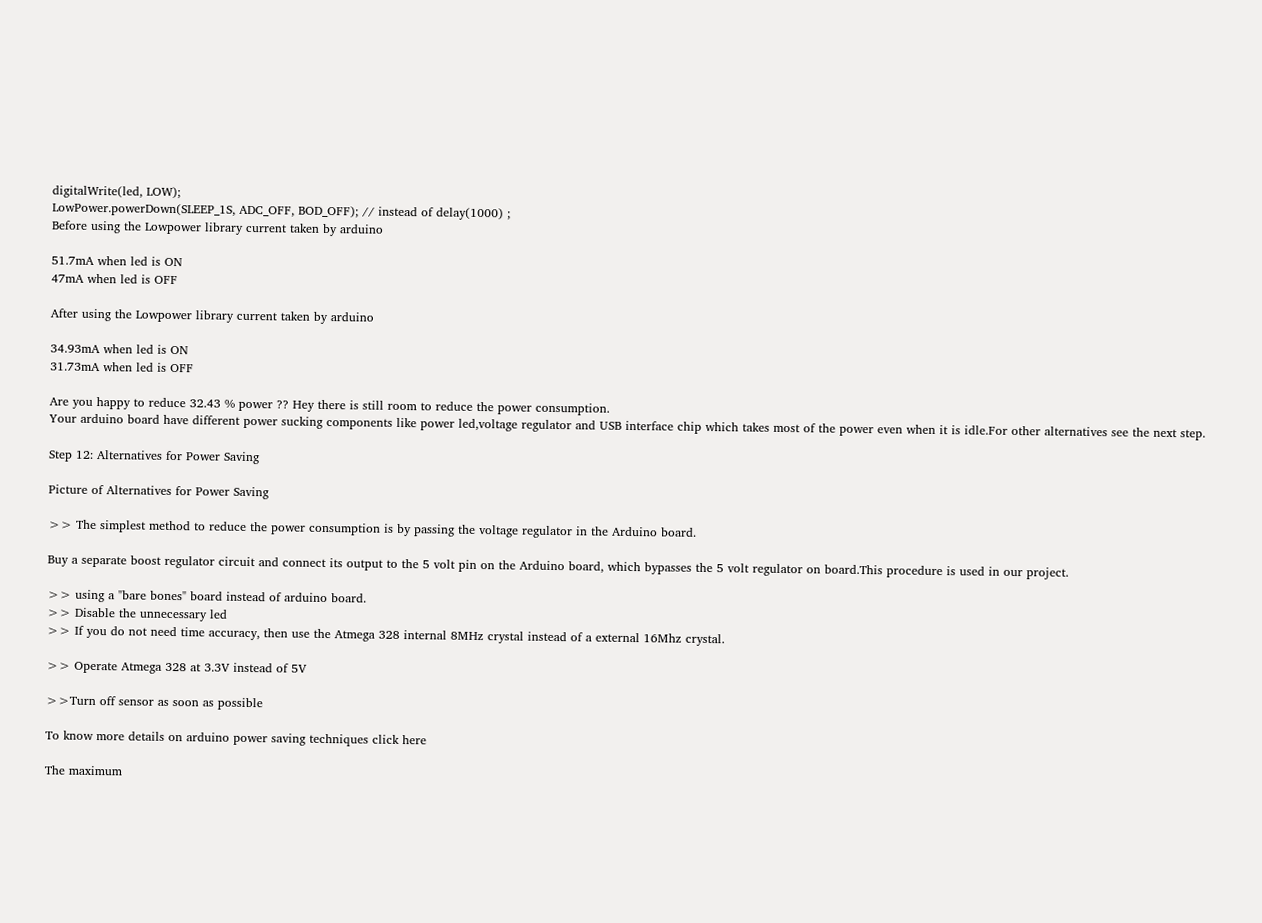digitalWrite(led, LOW);
LowPower.powerDown(SLEEP_1S, ADC_OFF, BOD_OFF); // instead of delay(1000) ;
Before using the Lowpower library current taken by arduino

51.7mA when led is ON
47mA when led is OFF

After using the Lowpower library current taken by arduino

34.93mA when led is ON
31.73mA when led is OFF

Are you happy to reduce 32.43 % power ?? Hey there is still room to reduce the power consumption.
Your arduino board have different power sucking components like power led,voltage regulator and USB interface chip which takes most of the power even when it is idle.For other alternatives see the next step.

Step 12: Alternatives for Power Saving

Picture of Alternatives for Power Saving

>> The simplest method to reduce the power consumption is by passing the voltage regulator in the Arduino board.

Buy a separate boost regulator circuit and connect its output to the 5 volt pin on the Arduino board, which bypasses the 5 volt regulator on board.This procedure is used in our project.

>> using a "bare bones" board instead of arduino board.
>> Disable the unnecessary led
>> If you do not need time accuracy, then use the Atmega 328 internal 8MHz crystal instead of a external 16Mhz crystal.

>> Operate Atmega 328 at 3.3V instead of 5V

>>Turn off sensor as soon as possible

To know more details on arduino power saving techniques click here

The maximum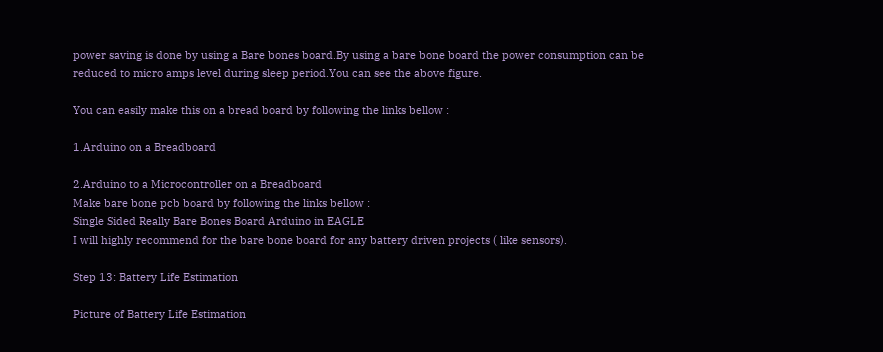power saving is done by using a Bare bones board.By using a bare bone board the power consumption can be reduced to micro amps level during sleep period.You can see the above figure.

You can easily make this on a bread board by following the links bellow :

1.Arduino on a Breadboard

2.Arduino to a Microcontroller on a Breadboard
Make bare bone pcb board by following the links bellow :
Single Sided Really Bare Bones Board Arduino in EAGLE
I will highly recommend for the bare bone board for any battery driven projects ( like sensors).

Step 13: Battery Life Estimation

Picture of Battery Life Estimation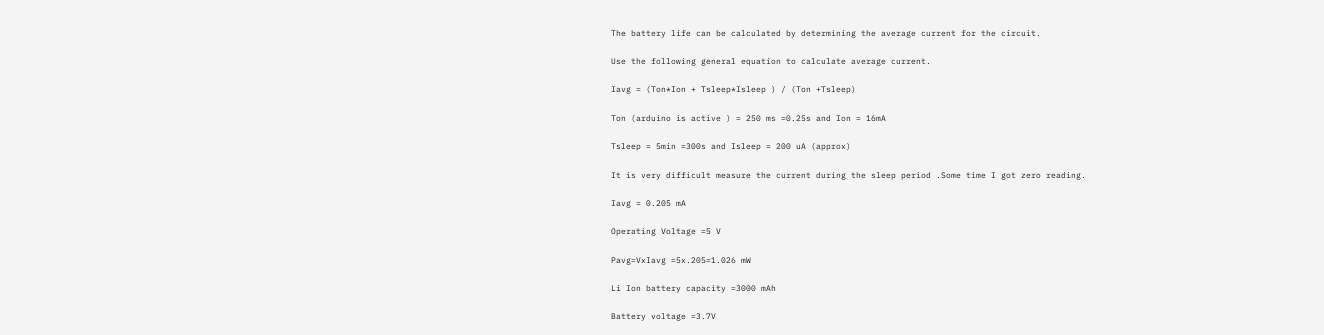The battery life can be calculated by determining the average current for the circuit.

Use the following general equation to calculate average current.

Iavg = (Ton*Ion + Tsleep*Isleep ) / (Ton +Tsleep)

Ton (arduino is active ) = 250 ms =0.25s and Ion = 16mA

Tsleep = 5min =300s and Isleep = 200 uA (approx)

It is very difficult measure the current during the sleep period .Some time I got zero reading.

Iavg = 0.205 mA

Operating Voltage =5 V

Pavg=VxIavg =5x.205=1.026 mW

Li Ion battery capacity =3000 mAh

Battery voltage =3.7V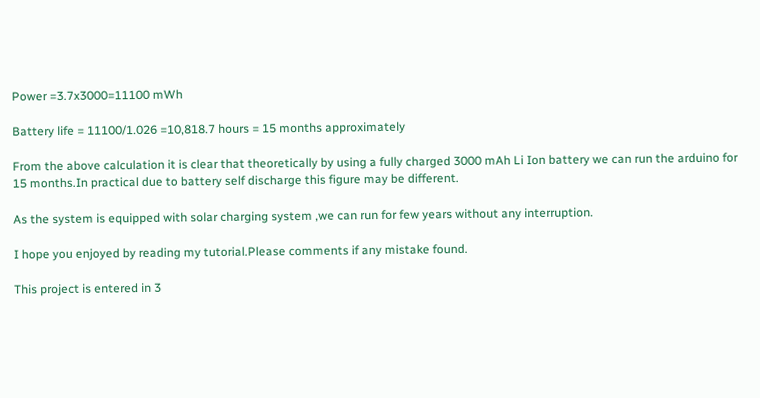Power =3.7x3000=11100 mWh

Battery life = 11100/1.026 =10,818.7 hours = 15 months approximately

From the above calculation it is clear that theoretically by using a fully charged 3000 mAh Li Ion battery we can run the arduino for 15 months.In practical due to battery self discharge this figure may be different.

As the system is equipped with solar charging system ,we can run for few years without any interruption.

I hope you enjoyed by reading my tutorial.Please comments if any mistake found.

This project is entered in 3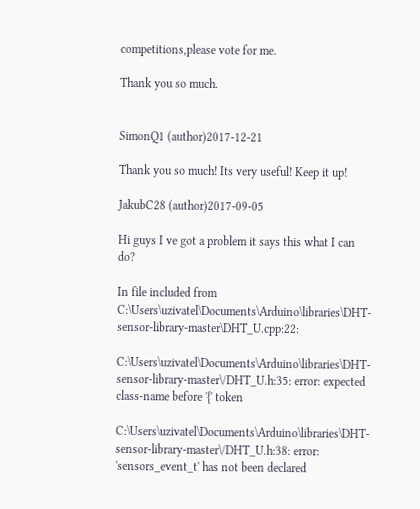competitions,please vote for me.

Thank you so much.


SimonQ1 (author)2017-12-21

Thank you so much! Its very useful! Keep it up!

JakubC28 (author)2017-09-05

Hi guys I ve got a problem it says this what I can do?

In file included from C:\Users\uzivatel\Documents\Arduino\libraries\DHT-sensor-library-master\DHT_U.cpp:22:

C:\Users\uzivatel\Documents\Arduino\libraries\DHT-sensor-library-master\/DHT_U.h:35: error: expected class-name before '{' token

C:\Users\uzivatel\Documents\Arduino\libraries\DHT-sensor-library-master\/DHT_U.h:38: error: 'sensors_event_t' has not been declared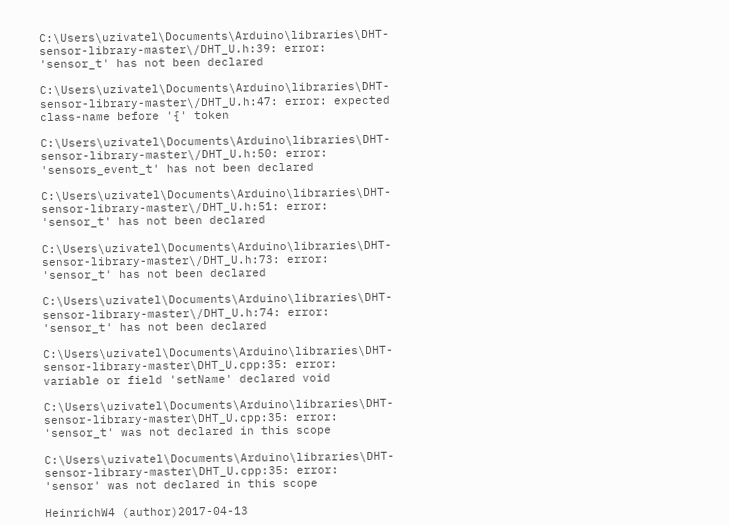C:\Users\uzivatel\Documents\Arduino\libraries\DHT-sensor-library-master\/DHT_U.h:39: error: 'sensor_t' has not been declared

C:\Users\uzivatel\Documents\Arduino\libraries\DHT-sensor-library-master\/DHT_U.h:47: error: expected class-name before '{' token

C:\Users\uzivatel\Documents\Arduino\libraries\DHT-sensor-library-master\/DHT_U.h:50: error: 'sensors_event_t' has not been declared

C:\Users\uzivatel\Documents\Arduino\libraries\DHT-sensor-library-master\/DHT_U.h:51: error: 'sensor_t' has not been declared

C:\Users\uzivatel\Documents\Arduino\libraries\DHT-sensor-library-master\/DHT_U.h:73: error: 'sensor_t' has not been declared

C:\Users\uzivatel\Documents\Arduino\libraries\DHT-sensor-library-master\/DHT_U.h:74: error: 'sensor_t' has not been declared

C:\Users\uzivatel\Documents\Arduino\libraries\DHT-sensor-library-master\DHT_U.cpp:35: error: variable or field 'setName' declared void

C:\Users\uzivatel\Documents\Arduino\libraries\DHT-sensor-library-master\DHT_U.cpp:35: error: 'sensor_t' was not declared in this scope

C:\Users\uzivatel\Documents\Arduino\libraries\DHT-sensor-library-master\DHT_U.cpp:35: error: 'sensor' was not declared in this scope

HeinrichW4 (author)2017-04-13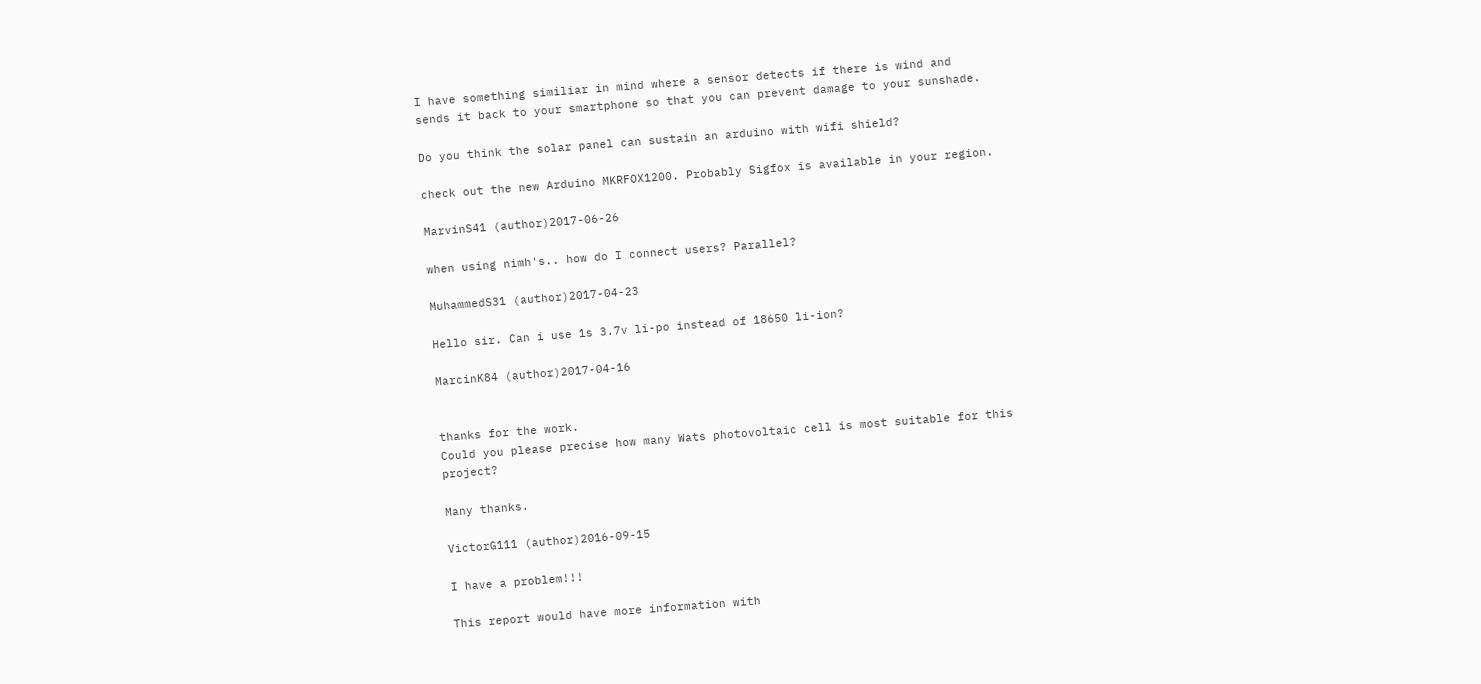I have something similiar in mind where a sensor detects if there is wind and sends it back to your smartphone so that you can prevent damage to your sunshade.

Do you think the solar panel can sustain an arduino with wifi shield?

check out the new Arduino MKRFOX1200. Probably Sigfox is available in your region.

MarvinS41 (author)2017-06-26

when using nimh's.. how do I connect users? Parallel?

MuhammedS31 (author)2017-04-23

Hello sir. Can i use 1s 3.7v li-po instead of 18650 li-ion?

MarcinK84 (author)2017-04-16


thanks for the work.
Could you please precise how many Wats photovoltaic cell is most suitable for this project?

Many thanks.

VictorG111 (author)2016-09-15

I have a problem!!!

This report would have more information with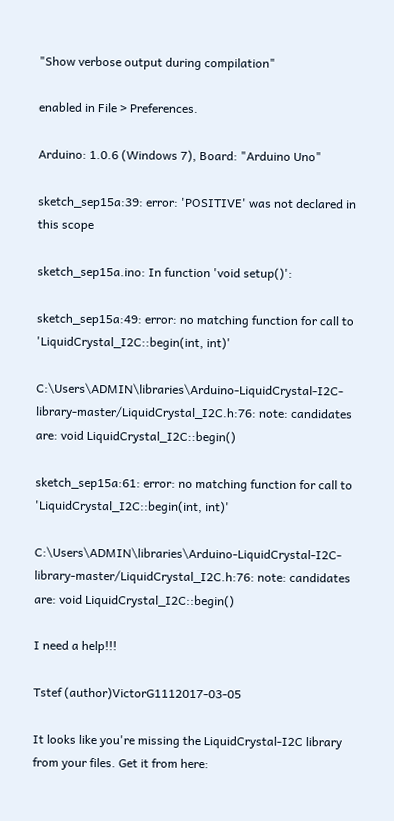"Show verbose output during compilation"

enabled in File > Preferences.

Arduino: 1.0.6 (Windows 7), Board: "Arduino Uno"

sketch_sep15a:39: error: 'POSITIVE' was not declared in this scope

sketch_sep15a.ino: In function 'void setup()':

sketch_sep15a:49: error: no matching function for call to 'LiquidCrystal_I2C::begin(int, int)'

C:\Users\ADMIN\libraries\Arduino-LiquidCrystal-I2C-library-master/LiquidCrystal_I2C.h:76: note: candidates are: void LiquidCrystal_I2C::begin()

sketch_sep15a:61: error: no matching function for call to 'LiquidCrystal_I2C::begin(int, int)'

C:\Users\ADMIN\libraries\Arduino-LiquidCrystal-I2C-library-master/LiquidCrystal_I2C.h:76: note: candidates are: void LiquidCrystal_I2C::begin()

I need a help!!!

Tstef (author)VictorG1112017-03-05

It looks like you're missing the LiquidCrystal-I2C library from your files. Get it from here: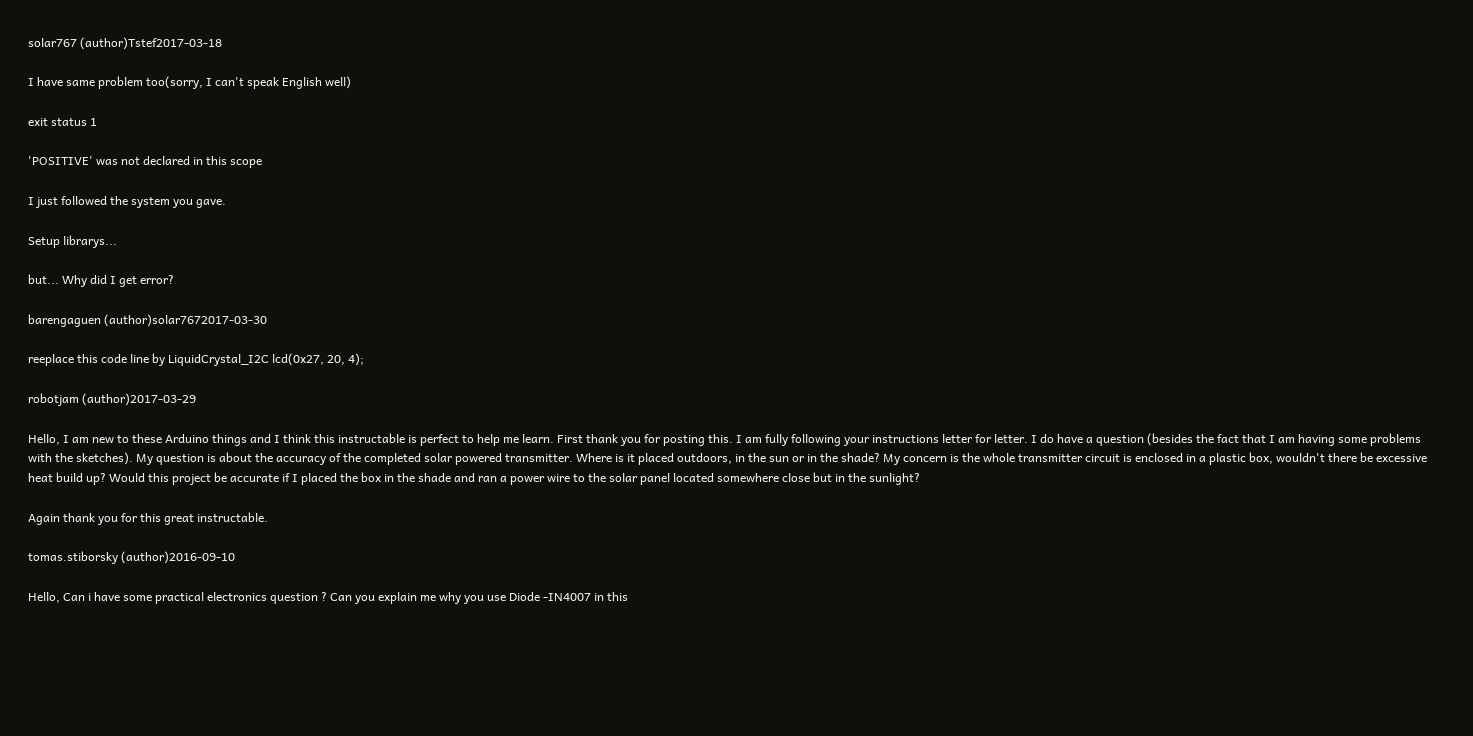solar767 (author)Tstef2017-03-18

I have same problem too(sorry, I can't speak English well)

exit status 1

'POSITIVE' was not declared in this scope

I just followed the system you gave.

Setup librarys...

but... Why did I get error?

barengaguen (author)solar7672017-03-30

reeplace this code line by LiquidCrystal_I2C lcd(0x27, 20, 4);

robotjam (author)2017-03-29

Hello, I am new to these Arduino things and I think this instructable is perfect to help me learn. First thank you for posting this. I am fully following your instructions letter for letter. I do have a question (besides the fact that I am having some problems with the sketches). My question is about the accuracy of the completed solar powered transmitter. Where is it placed outdoors, in the sun or in the shade? My concern is the whole transmitter circuit is enclosed in a plastic box, wouldn't there be excessive heat build up? Would this project be accurate if I placed the box in the shade and ran a power wire to the solar panel located somewhere close but in the sunlight?

Again thank you for this great instructable.

tomas.stiborsky (author)2016-09-10

Hello, Can i have some practical electronics question ? Can you explain me why you use Diode -IN4007 in this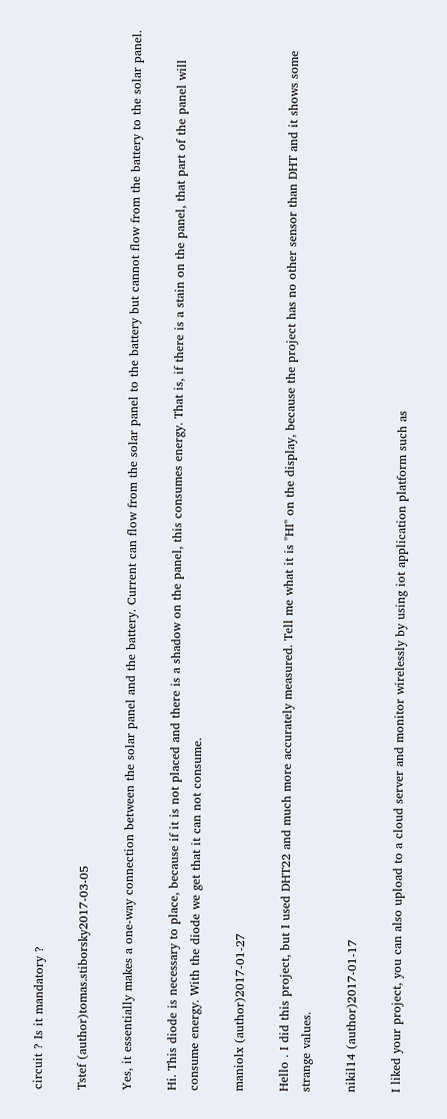circuit ? Is it mandatory ?

Tstef (author)tomas.stiborsky2017-03-05

Yes, it essentially makes a one-way connection between the solar panel and the battery. Current can flow from the solar panel to the battery but cannot flow from the battery to the solar panel.

Hi. This diode is necessary to place, because if it is not placed and there is a shadow on the panel, this consumes energy. That is, if there is a stain on the panel, that part of the panel will consume energy. With the diode we get that it can not consume.

maniolx (author)2017-01-27

Hello . I did this project, but I used DHT22 and much more accurately measured. Tell me what it is "HI" on the display, because the project has no other sensor than DHT and it shows some strange values.

nikil14 (author)2017-01-17

I liked your project, you can also upload to a cloud server and monitor wirelessly by using iot application platform such as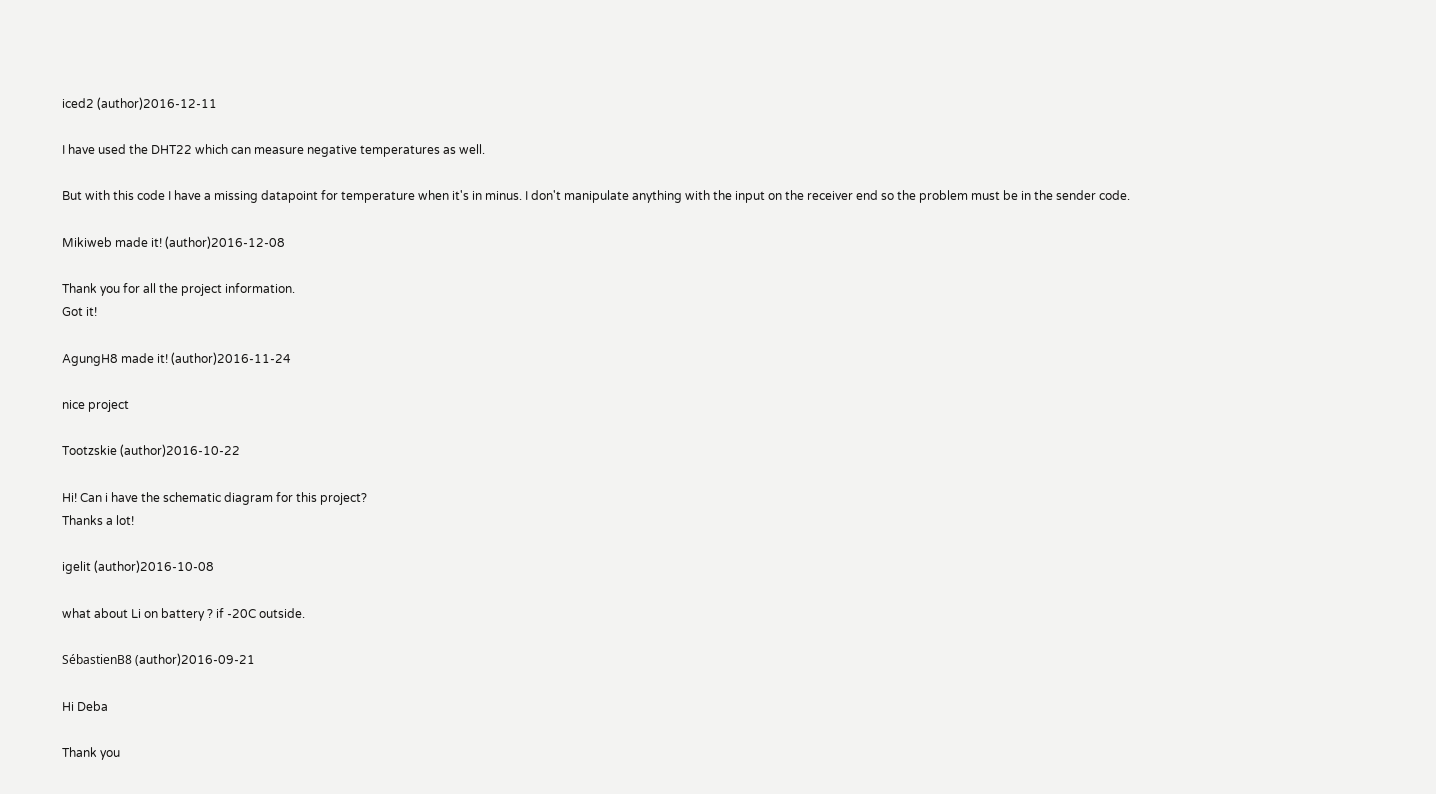iced2 (author)2016-12-11

I have used the DHT22 which can measure negative temperatures as well.

But with this code I have a missing datapoint for temperature when it's in minus. I don't manipulate anything with the input on the receiver end so the problem must be in the sender code.

Mikiweb made it! (author)2016-12-08

Thank you for all the project information.
Got it!

AgungH8 made it! (author)2016-11-24

nice project

Tootzskie (author)2016-10-22

Hi! Can i have the schematic diagram for this project?
Thanks a lot!

igelit (author)2016-10-08

what about Li on battery ? if -20C outside.

SébastienB8 (author)2016-09-21

Hi Deba

Thank you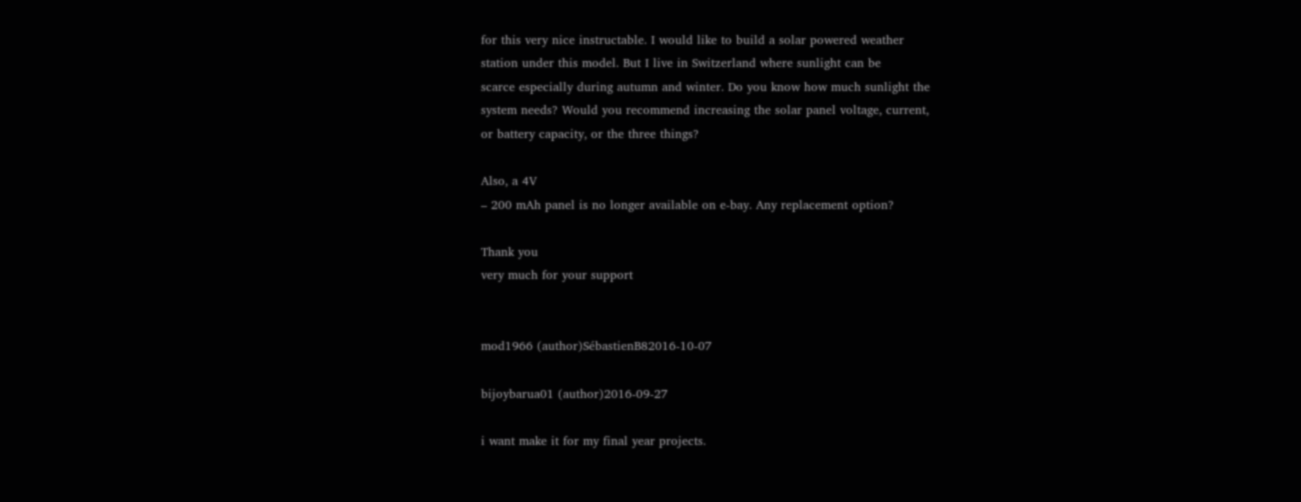for this very nice instructable. I would like to build a solar powered weather
station under this model. But I live in Switzerland where sunlight can be
scarce especially during autumn and winter. Do you know how much sunlight the
system needs? Would you recommend increasing the solar panel voltage, current,
or battery capacity, or the three things?

Also, a 4V
– 200 mAh panel is no longer available on e-bay. Any replacement option?

Thank you
very much for your support


mod1966 (author)SébastienB82016-10-07

bijoybarua01 (author)2016-09-27

i want make it for my final year projects.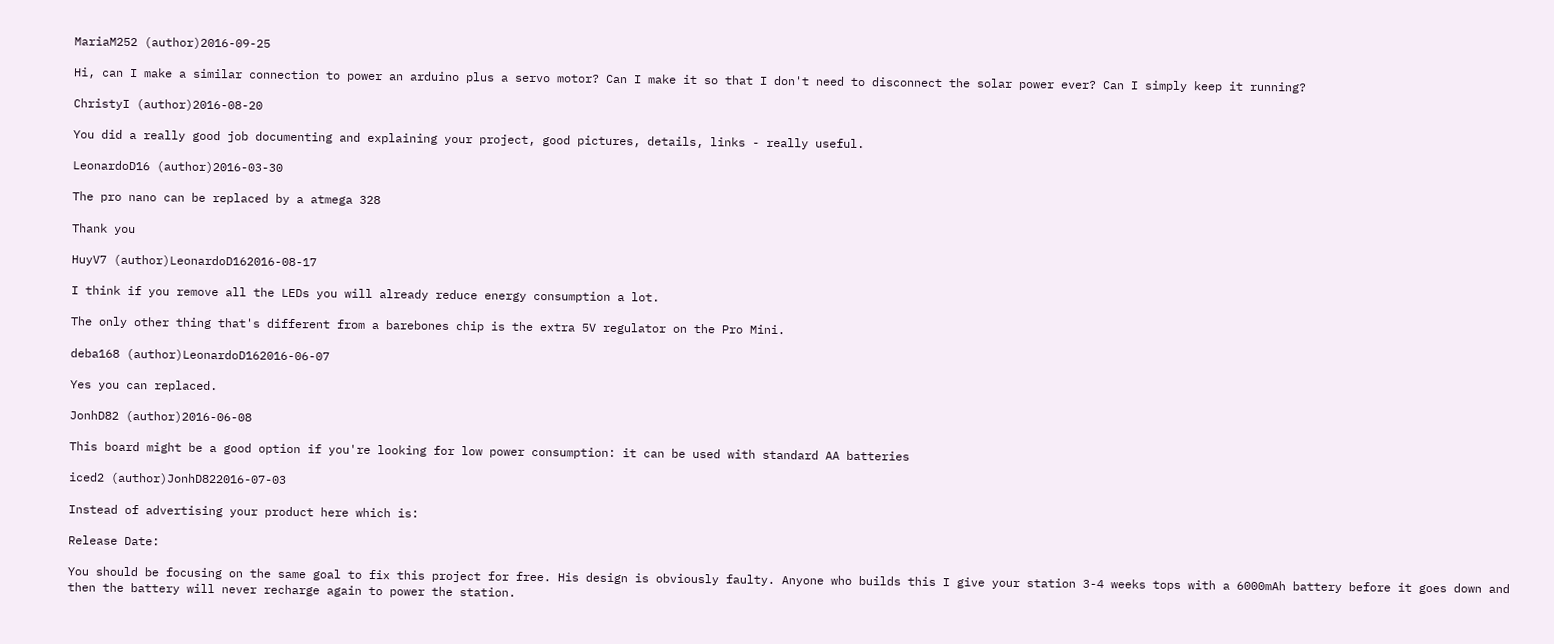MariaM252 (author)2016-09-25

Hi, can I make a similar connection to power an arduino plus a servo motor? Can I make it so that I don't need to disconnect the solar power ever? Can I simply keep it running?

ChristyI (author)2016-08-20

You did a really good job documenting and explaining your project, good pictures, details, links - really useful.

LeonardoD16 (author)2016-03-30

The pro nano can be replaced by a atmega 328

Thank you

HuyV7 (author)LeonardoD162016-08-17

I think if you remove all the LEDs you will already reduce energy consumption a lot.

The only other thing that's different from a barebones chip is the extra 5V regulator on the Pro Mini.

deba168 (author)LeonardoD162016-06-07

Yes you can replaced.

JonhD82 (author)2016-06-08

This board might be a good option if you're looking for low power consumption: it can be used with standard AA batteries

iced2 (author)JonhD822016-07-03

Instead of advertising your product here which is:

Release Date:

You should be focusing on the same goal to fix this project for free. His design is obviously faulty. Anyone who builds this I give your station 3-4 weeks tops with a 6000mAh battery before it goes down and then the battery will never recharge again to power the station.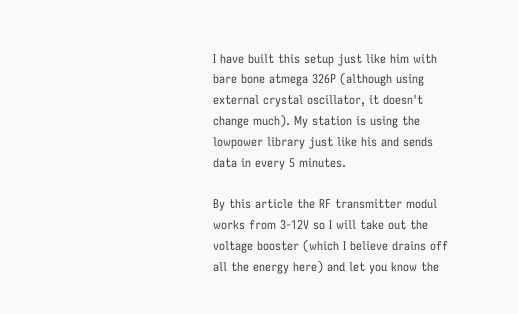I have built this setup just like him with bare bone atmega 326P (although using external crystal oscillator, it doesn't change much). My station is using the lowpower library just like his and sends data in every 5 minutes.

By this article the RF transmitter modul works from 3-12V so I will take out the voltage booster (which I believe drains off all the energy here) and let you know the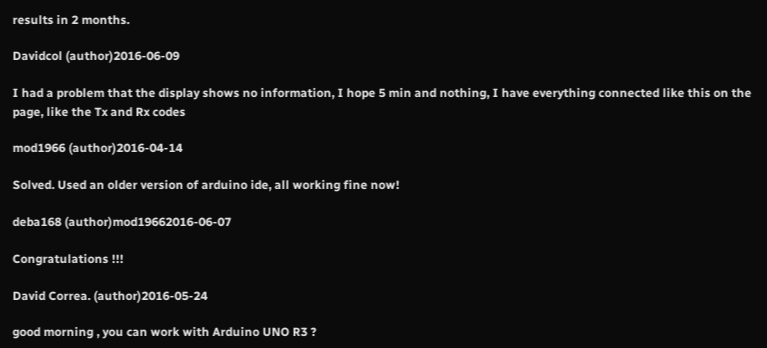results in 2 months.

Davidcol (author)2016-06-09

I had a problem that the display shows no information, I hope 5 min and nothing, I have everything connected like this on the page, like the Tx and Rx codes

mod1966 (author)2016-04-14

Solved. Used an older version of arduino ide, all working fine now!

deba168 (author)mod19662016-06-07

Congratulations !!!

David Correa. (author)2016-05-24

good morning , you can work with Arduino UNO R3 ?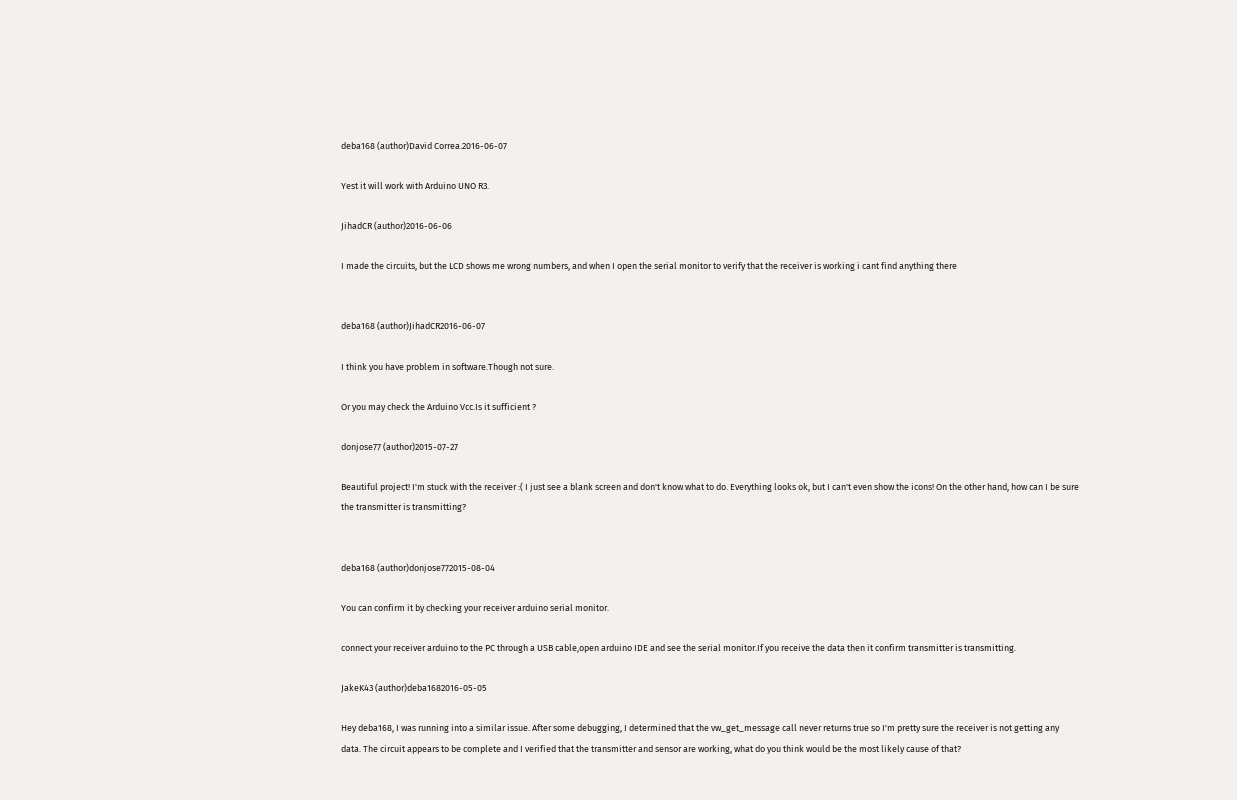deba168 (author)David Correa.2016-06-07

Yest it will work with Arduino UNO R3.

JihadCR (author)2016-06-06

I made the circuits, but the LCD shows me wrong numbers, and when I open the serial monitor to verify that the receiver is working i cant find anything there


deba168 (author)JihadCR2016-06-07

I think you have problem in software.Though not sure.

Or you may check the Arduino Vcc.Is it sufficient ?

donjose77 (author)2015-07-27

Beautiful project! I'm stuck with the receiver :( I just see a blank screen and don't know what to do. Everything looks ok, but I can't even show the icons! On the other hand, how can I be sure the transmitter is transmitting?


deba168 (author)donjose772015-08-04

You can confirm it by checking your receiver arduino serial monitor.

connect your receiver arduino to the PC through a USB cable,open arduino IDE and see the serial monitor.If you receive the data then it confirm transmitter is transmitting.

JakeK43 (author)deba1682016-05-05

Hey deba168, I was running into a similar issue. After some debugging, I determined that the vw_get_message call never returns true so I'm pretty sure the receiver is not getting any data. The circuit appears to be complete and I verified that the transmitter and sensor are working, what do you think would be the most likely cause of that?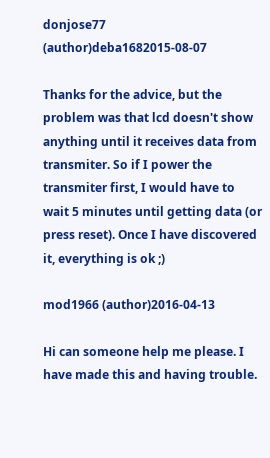donjose77 (author)deba1682015-08-07

Thanks for the advice, but the problem was that lcd doesn't show anything until it receives data from transmiter. So if I power the transmiter first, I would have to wait 5 minutes until getting data (or press reset). Once I have discovered it, everything is ok ;)

mod1966 (author)2016-04-13

Hi can someone help me please. I have made this and having trouble.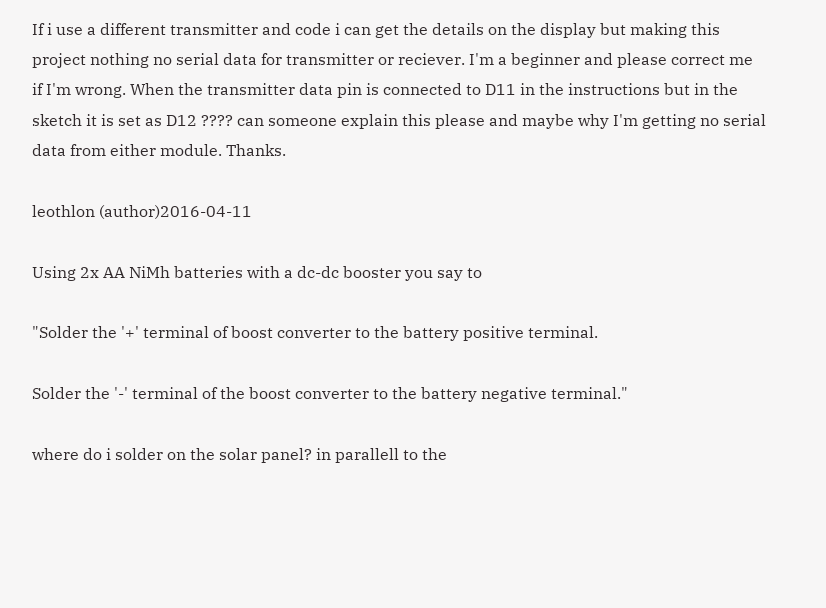If i use a different transmitter and code i can get the details on the display but making this project nothing no serial data for transmitter or reciever. I'm a beginner and please correct me if I'm wrong. When the transmitter data pin is connected to D11 in the instructions but in the sketch it is set as D12 ???? can someone explain this please and maybe why I'm getting no serial data from either module. Thanks.

leothlon (author)2016-04-11

Using 2x AA NiMh batteries with a dc-dc booster you say to

"Solder the '+' terminal of boost converter to the battery positive terminal.

Solder the '-' terminal of the boost converter to the battery negative terminal."

where do i solder on the solar panel? in parallell to the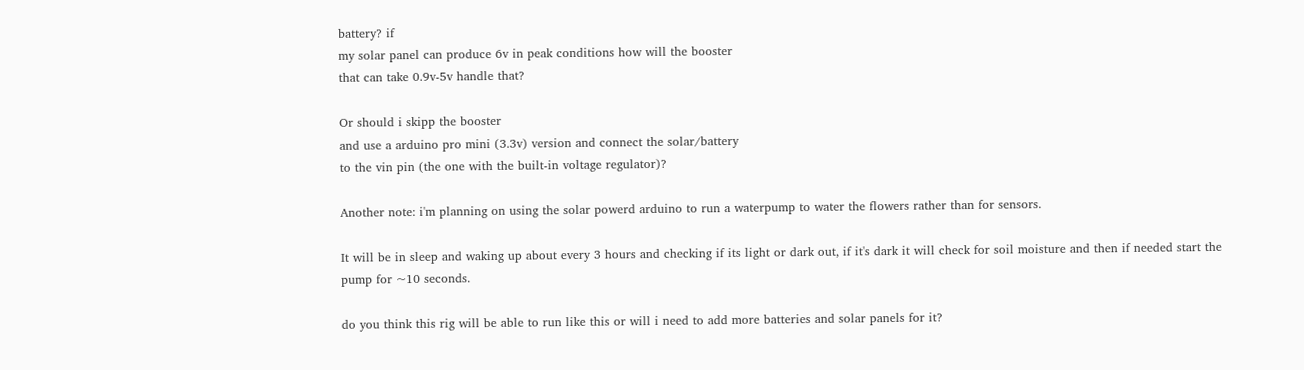battery? if
my solar panel can produce 6v in peak conditions how will the booster
that can take 0.9v-5v handle that?

Or should i skipp the booster
and use a arduino pro mini (3.3v) version and connect the solar/battery
to the vin pin (the one with the built-in voltage regulator)?

Another note: i'm planning on using the solar powerd arduino to run a waterpump to water the flowers rather than for sensors.

It will be in sleep and waking up about every 3 hours and checking if its light or dark out, if it's dark it will check for soil moisture and then if needed start the pump for ~10 seconds.

do you think this rig will be able to run like this or will i need to add more batteries and solar panels for it?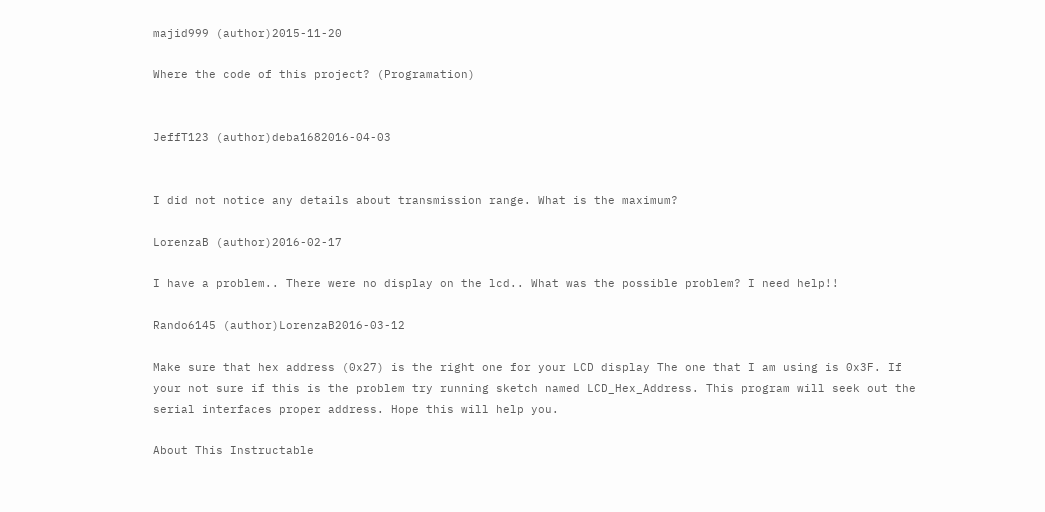majid999 (author)2015-11-20

Where the code of this project? (Programation)


JeffT123 (author)deba1682016-04-03


I did not notice any details about transmission range. What is the maximum?

LorenzaB (author)2016-02-17

I have a problem.. There were no display on the lcd.. What was the possible problem? I need help!!

Rando6145 (author)LorenzaB2016-03-12

Make sure that hex address (0x27) is the right one for your LCD display The one that I am using is 0x3F. If your not sure if this is the problem try running sketch named LCD_Hex_Address. This program will seek out the serial interfaces proper address. Hope this will help you.

About This Instructable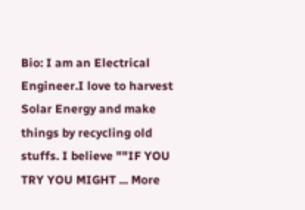Bio: I am an Electrical Engineer.I love to harvest Solar Energy and make things by recycling old stuffs. I believe ""IF YOU TRY YOU MIGHT ... More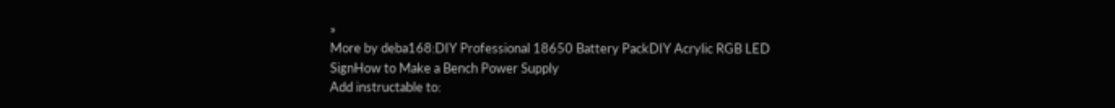»
More by deba168:DIY Professional 18650 Battery PackDIY Acrylic RGB LED SignHow to Make a Bench Power Supply
Add instructable to: